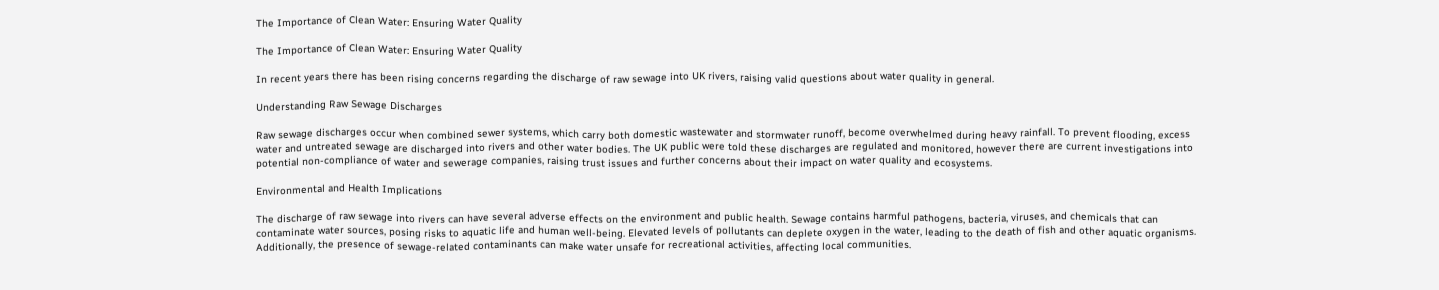The Importance of Clean Water: Ensuring Water Quality

The Importance of Clean Water: Ensuring Water Quality

In recent years there has been rising concerns regarding the discharge of raw sewage into UK rivers, raising valid questions about water quality in general.

Understanding Raw Sewage Discharges

Raw sewage discharges occur when combined sewer systems, which carry both domestic wastewater and stormwater runoff, become overwhelmed during heavy rainfall. To prevent flooding, excess water and untreated sewage are discharged into rivers and other water bodies. The UK public were told these discharges are regulated and monitored, however there are current investigations into potential non-compliance of water and sewerage companies, raising trust issues and further concerns about their impact on water quality and ecosystems.

Environmental and Health Implications

The discharge of raw sewage into rivers can have several adverse effects on the environment and public health. Sewage contains harmful pathogens, bacteria, viruses, and chemicals that can contaminate water sources, posing risks to aquatic life and human well-being. Elevated levels of pollutants can deplete oxygen in the water, leading to the death of fish and other aquatic organisms. Additionally, the presence of sewage-related contaminants can make water unsafe for recreational activities, affecting local communities.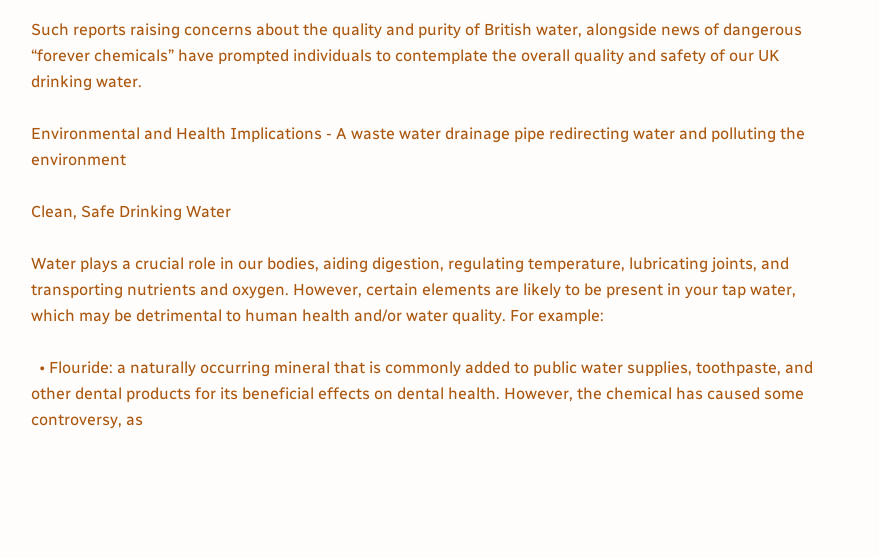Such reports raising concerns about the quality and purity of British water, alongside news of dangerous “forever chemicals” have prompted individuals to contemplate the overall quality and safety of our UK drinking water.

Environmental and Health Implications - A waste water drainage pipe redirecting water and polluting the environment

Clean, Safe Drinking Water

Water plays a crucial role in our bodies, aiding digestion, regulating temperature, lubricating joints, and transporting nutrients and oxygen. However, certain elements are likely to be present in your tap water, which may be detrimental to human health and/or water quality. For example:

  • Flouride: a naturally occurring mineral that is commonly added to public water supplies, toothpaste, and other dental products for its beneficial effects on dental health. However, the chemical has caused some controversy, as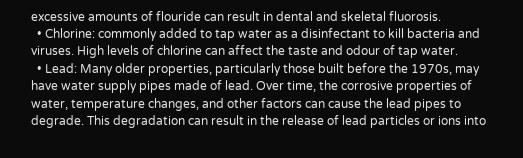excessive amounts of flouride can result in dental and skeletal fluorosis.
  • Chlorine: commonly added to tap water as a disinfectant to kill bacteria and viruses. High levels of chlorine can affect the taste and odour of tap water.
  • Lead: Many older properties, particularly those built before the 1970s, may have water supply pipes made of lead. Over time, the corrosive properties of water, temperature changes, and other factors can cause the lead pipes to degrade. This degradation can result in the release of lead particles or ions into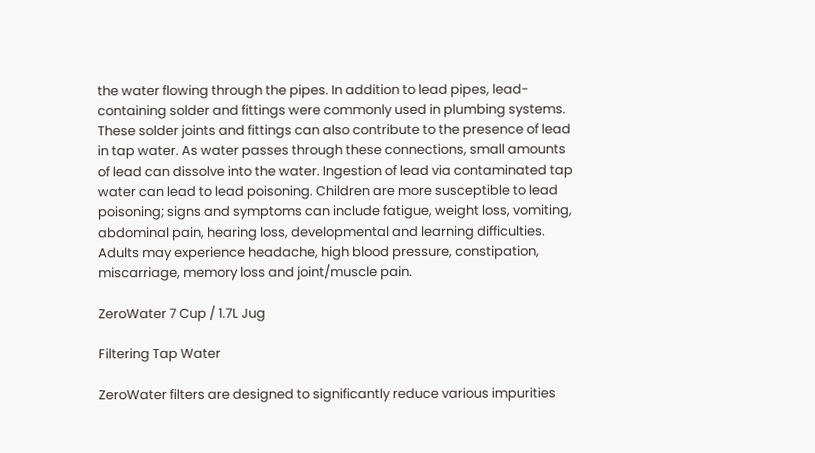the water flowing through the pipes. In addition to lead pipes, lead-containing solder and fittings were commonly used in plumbing systems. These solder joints and fittings can also contribute to the presence of lead in tap water. As water passes through these connections, small amounts of lead can dissolve into the water. Ingestion of lead via contaminated tap water can lead to lead poisoning. Children are more susceptible to lead poisoning; signs and symptoms can include fatigue, weight loss, vomiting, abdominal pain, hearing loss, developmental and learning difficulties. Adults may experience headache, high blood pressure, constipation, miscarriage, memory loss and joint/muscle pain.

ZeroWater 7 Cup / 1.7L Jug

Filtering Tap Water

ZeroWater filters are designed to significantly reduce various impurities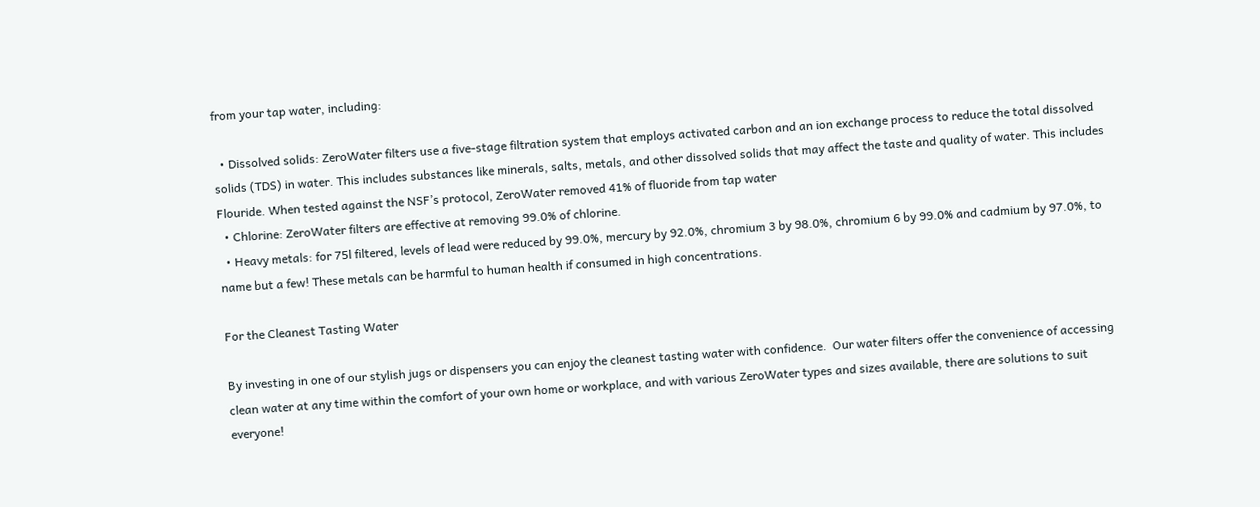from your tap water, including:

  • Dissolved solids: ZeroWater filters use a five-stage filtration system that employs activated carbon and an ion exchange process to reduce the total dissolved solids (TDS) in water. This includes substances like minerals, salts, metals, and other dissolved solids that may affect the taste and quality of water. This includes Flouride. When tested against the NSF’s protocol, ZeroWater removed 41% of fluoride from tap water
  • Chlorine: ZeroWater filters are effective at removing 99.0% of chlorine.
  • Heavy metals: for 75l filtered, levels of lead were reduced by 99.0%, mercury by 92.0%, chromium 3 by 98.0%, chromium 6 by 99.0% and cadmium by 97.0%, to name but a few! These metals can be harmful to human health if consumed in high concentrations.

For the Cleanest Tasting Water

By investing in one of our stylish jugs or dispensers you can enjoy the cleanest tasting water with confidence.  Our water filters offer the convenience of accessing clean water at any time within the comfort of your own home or workplace, and with various ZeroWater types and sizes available, there are solutions to suit everyone!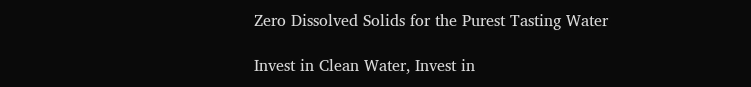Zero Dissolved Solids for the Purest Tasting Water

Invest in Clean Water, Invest in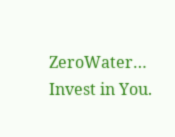ZeroWater… Invest in You.